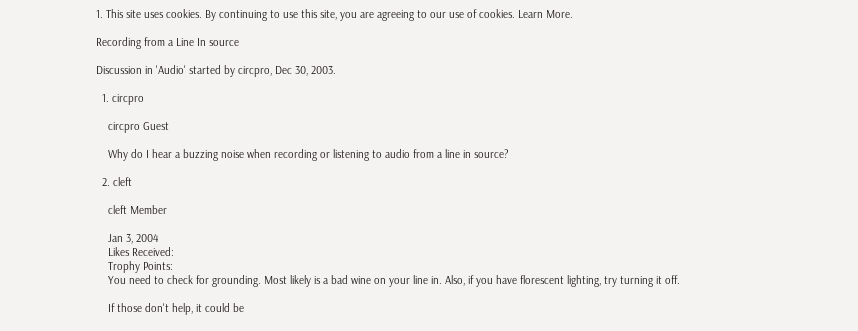1. This site uses cookies. By continuing to use this site, you are agreeing to our use of cookies. Learn More.

Recording from a Line In source

Discussion in 'Audio' started by circpro, Dec 30, 2003.

  1. circpro

    circpro Guest

    Why do I hear a buzzing noise when recording or listening to audio from a line in source?

  2. cleft

    cleft Member

    Jan 3, 2004
    Likes Received:
    Trophy Points:
    You need to check for grounding. Most likely is a bad wine on your line in. Also, if you have florescent lighting, try turning it off.

    If those don't help, it could be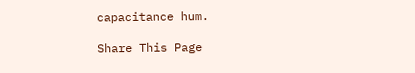capacitance hum.

Share This Page